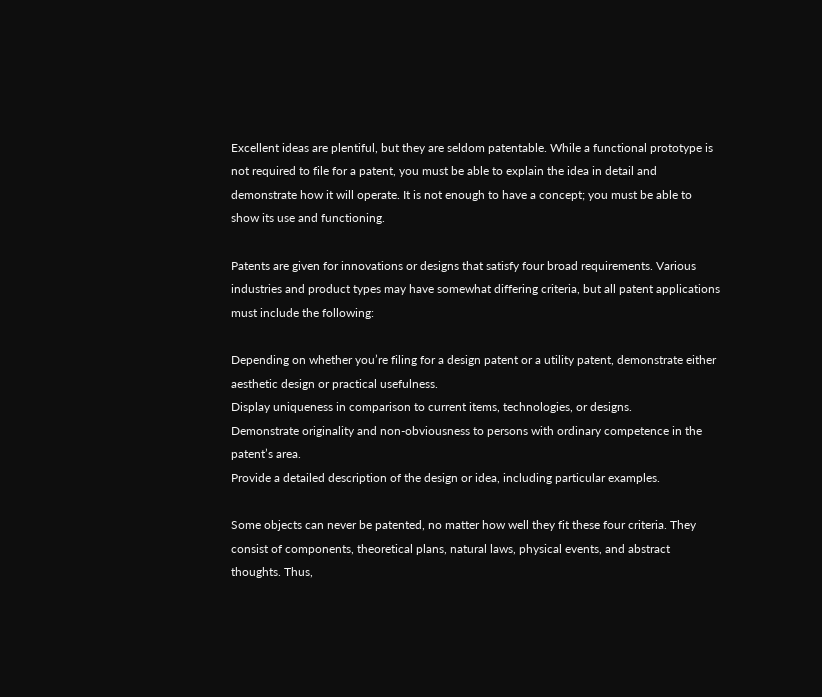Excellent ideas are plentiful, but they are seldom patentable. While a functional prototype is not required to file for a patent, you must be able to explain the idea in detail and demonstrate how it will operate. It is not enough to have a concept; you must be able to show its use and functioning.

Patents are given for innovations or designs that satisfy four broad requirements. Various industries and product types may have somewhat differing criteria, but all patent applications must include the following:

Depending on whether you’re filing for a design patent or a utility patent, demonstrate either aesthetic design or practical usefulness.
Display uniqueness in comparison to current items, technologies, or designs.
Demonstrate originality and non-obviousness to persons with ordinary competence in the patent’s area.
Provide a detailed description of the design or idea, including particular examples.

Some objects can never be patented, no matter how well they fit these four criteria. They consist of components, theoretical plans, natural laws, physical events, and abstract thoughts. Thus,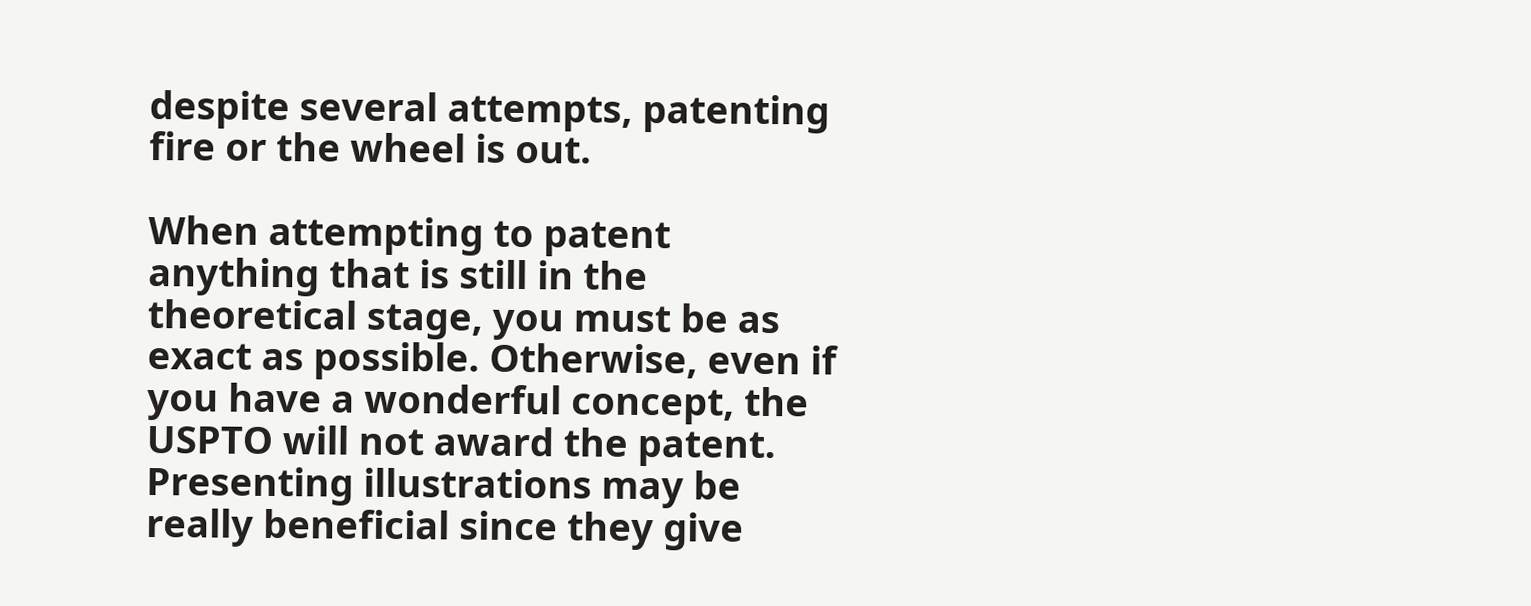despite several attempts, patenting fire or the wheel is out.

When attempting to patent anything that is still in the theoretical stage, you must be as exact as possible. Otherwise, even if you have a wonderful concept, the USPTO will not award the patent. Presenting illustrations may be really beneficial since they give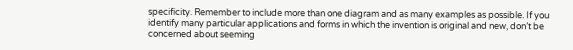specificity. Remember to include more than one diagram and as many examples as possible. If you identify many particular applications and forms in which the invention is original and new, don’t be concerned about seeming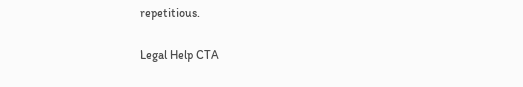repetitious.

Legal Help CTA